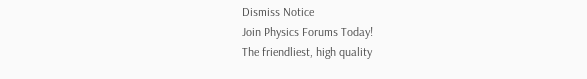Dismiss Notice
Join Physics Forums Today!
The friendliest, high quality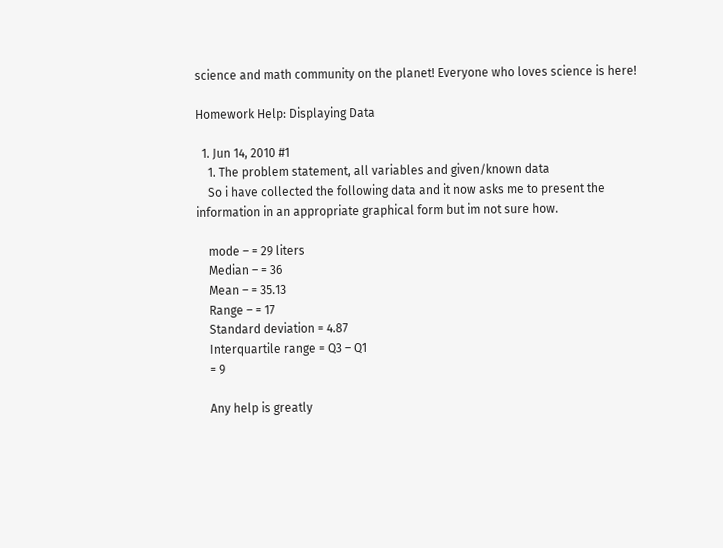science and math community on the planet! Everyone who loves science is here!

Homework Help: Displaying Data

  1. Jun 14, 2010 #1
    1. The problem statement, all variables and given/known data
    So i have collected the following data and it now asks me to present the information in an appropriate graphical form but im not sure how.

    mode – = 29 liters
    Median – = 36
    Mean – = 35.13
    Range – = 17
    Standard deviation = 4.87
    Interquartile range = Q3 – Q1
    = 9

    Any help is greatly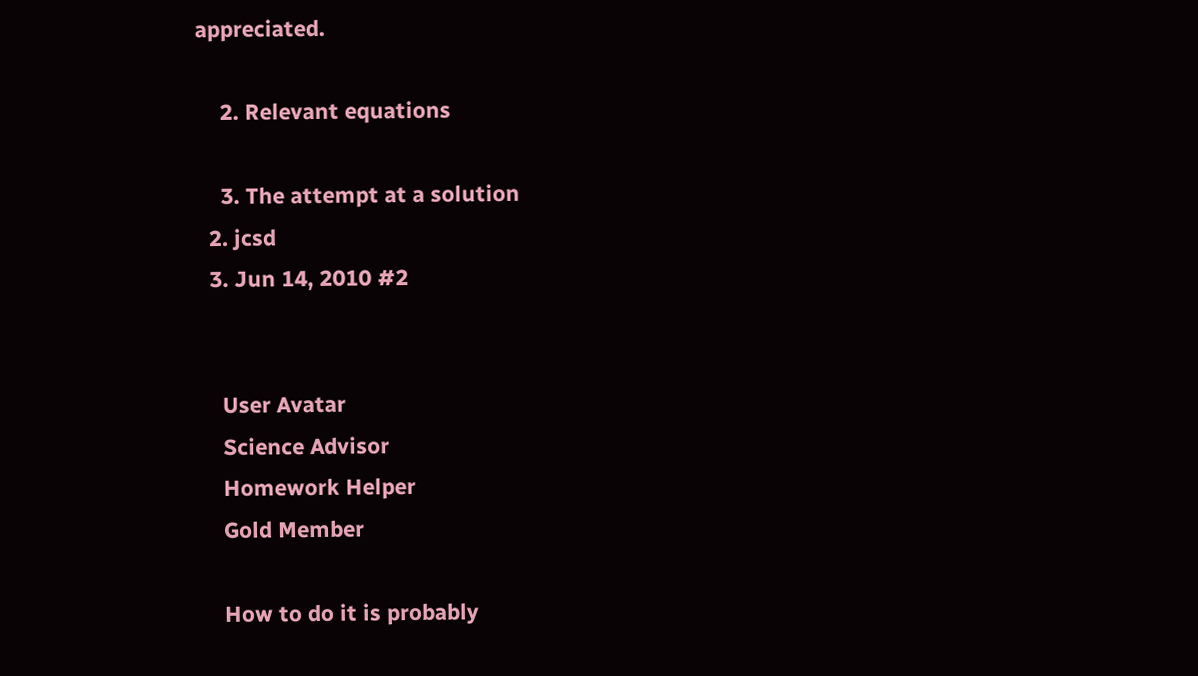appreciated.

    2. Relevant equations

    3. The attempt at a solution
  2. jcsd
  3. Jun 14, 2010 #2


    User Avatar
    Science Advisor
    Homework Helper
    Gold Member

    How to do it is probably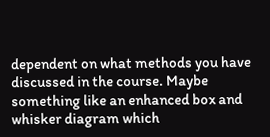dependent on what methods you have discussed in the course. Maybe something like an enhanced box and whisker diagram which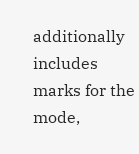additionally includes marks for the mode,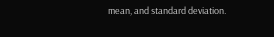mean, and standard deviation.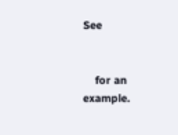See


    for an example.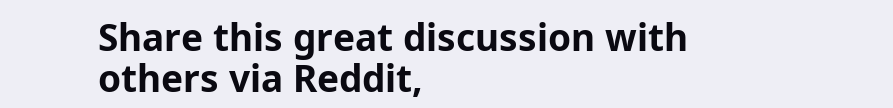Share this great discussion with others via Reddit,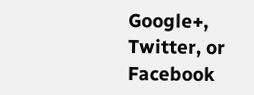Google+, Twitter, or Facebook